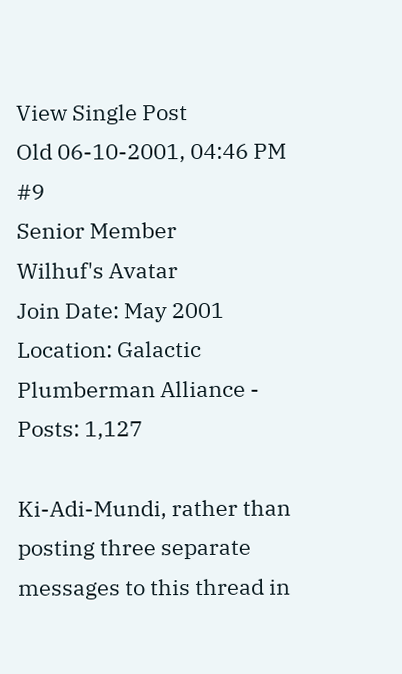View Single Post
Old 06-10-2001, 04:46 PM   #9
Senior Member
Wilhuf's Avatar
Join Date: May 2001
Location: Galactic Plumberman Alliance -
Posts: 1,127

Ki-Adi-Mundi, rather than posting three separate messages to this thread in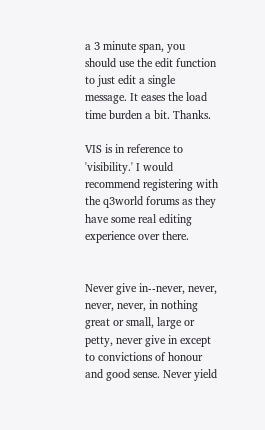a 3 minute span, you should use the edit function to just edit a single message. It eases the load time burden a bit. Thanks.

VIS is in reference to 'visibility.' I would recommend registering with the q3world forums as they have some real editing experience over there.


Never give in--never, never, never, never, in nothing great or small, large or petty, never give in except to convictions of honour and good sense. Never yield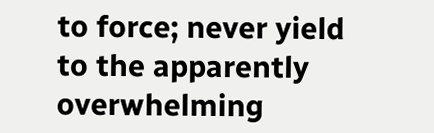to force; never yield to the apparently overwhelming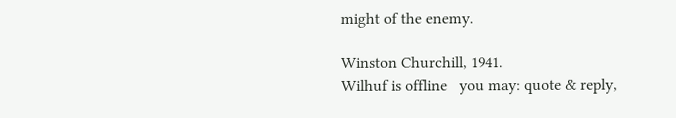might of the enemy.

Winston Churchill, 1941.
Wilhuf is offline   you may: quote & reply,